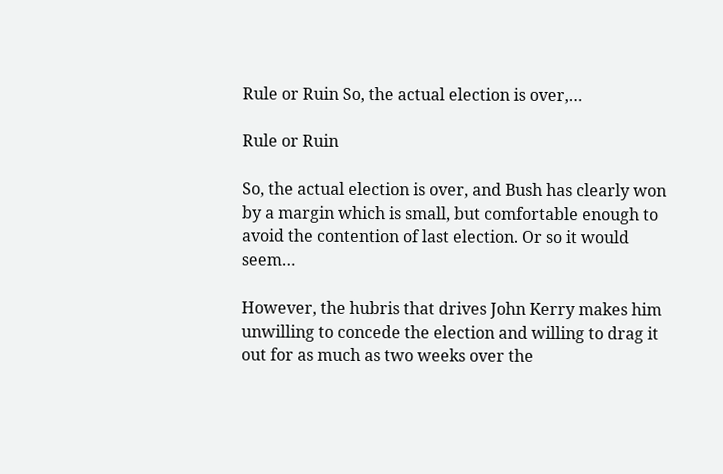Rule or Ruin So, the actual election is over,…

Rule or Ruin

So, the actual election is over, and Bush has clearly won by a margin which is small, but comfortable enough to avoid the contention of last election. Or so it would seem…

However, the hubris that drives John Kerry makes him unwilling to concede the election and willing to drag it out for as much as two weeks over the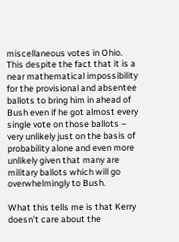miscellaneous votes in Ohio. This despite the fact that it is a near mathematical impossibility for the provisional and absentee ballots to bring him in ahead of Bush even if he got almost every single vote on those ballots – very unlikely just on the basis of probability alone and even more unlikely given that many are military ballots which will go overwhelmingly to Bush.

What this tells me is that Kerry doesn’t care about the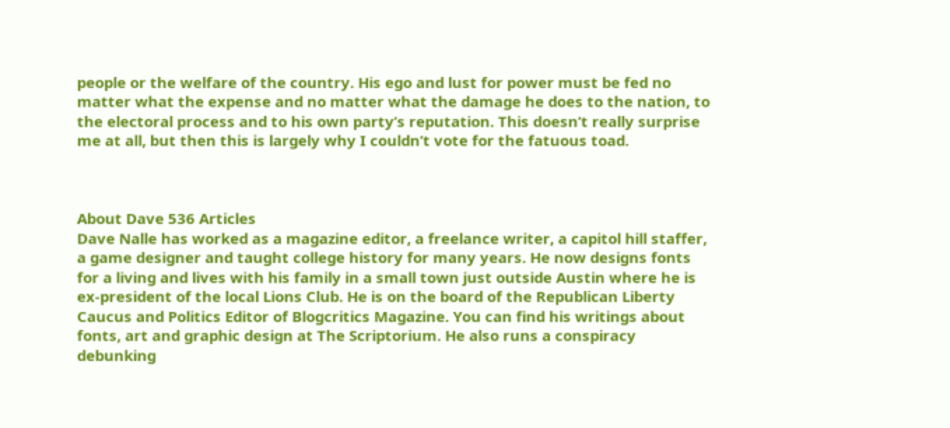people or the welfare of the country. His ego and lust for power must be fed no matter what the expense and no matter what the damage he does to the nation, to the electoral process and to his own party’s reputation. This doesn’t really surprise me at all, but then this is largely why I couldn’t vote for the fatuous toad.



About Dave 536 Articles
Dave Nalle has worked as a magazine editor, a freelance writer, a capitol hill staffer, a game designer and taught college history for many years. He now designs fonts for a living and lives with his family in a small town just outside Austin where he is ex-president of the local Lions Club. He is on the board of the Republican Liberty Caucus and Politics Editor of Blogcritics Magazine. You can find his writings about fonts, art and graphic design at The Scriptorium. He also runs a conspiracy debunking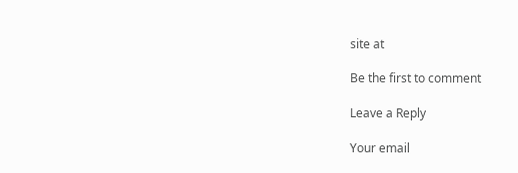site at

Be the first to comment

Leave a Reply

Your email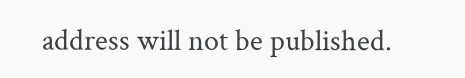address will not be published.